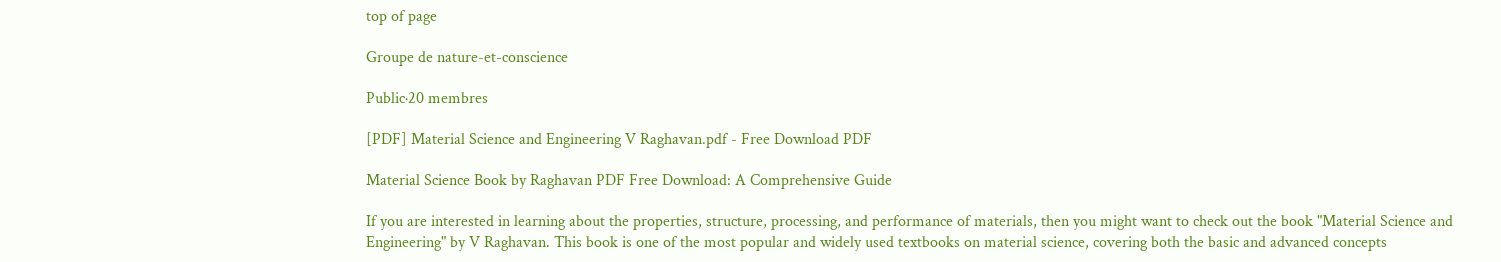top of page

Groupe de nature-et-conscience

Public·20 membres

[PDF] Material Science and Engineering V Raghavan.pdf - Free Download PDF

Material Science Book by Raghavan PDF Free Download: A Comprehensive Guide

If you are interested in learning about the properties, structure, processing, and performance of materials, then you might want to check out the book "Material Science and Engineering" by V Raghavan. This book is one of the most popular and widely used textbooks on material science, covering both the basic and advanced concepts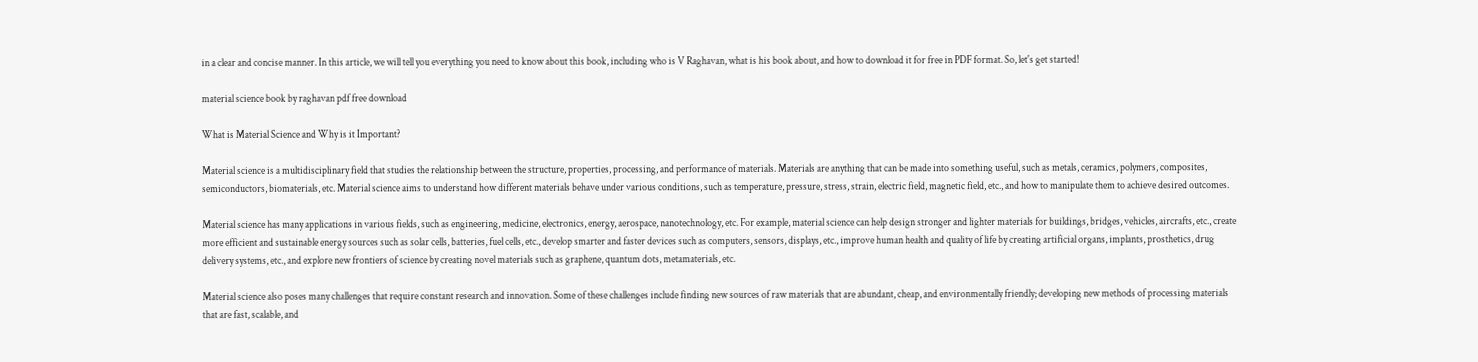in a clear and concise manner. In this article, we will tell you everything you need to know about this book, including who is V Raghavan, what is his book about, and how to download it for free in PDF format. So, let's get started!

material science book by raghavan pdf free download

What is Material Science and Why is it Important?

Material science is a multidisciplinary field that studies the relationship between the structure, properties, processing, and performance of materials. Materials are anything that can be made into something useful, such as metals, ceramics, polymers, composites, semiconductors, biomaterials, etc. Material science aims to understand how different materials behave under various conditions, such as temperature, pressure, stress, strain, electric field, magnetic field, etc., and how to manipulate them to achieve desired outcomes.

Material science has many applications in various fields, such as engineering, medicine, electronics, energy, aerospace, nanotechnology, etc. For example, material science can help design stronger and lighter materials for buildings, bridges, vehicles, aircrafts, etc., create more efficient and sustainable energy sources such as solar cells, batteries, fuel cells, etc., develop smarter and faster devices such as computers, sensors, displays, etc., improve human health and quality of life by creating artificial organs, implants, prosthetics, drug delivery systems, etc., and explore new frontiers of science by creating novel materials such as graphene, quantum dots, metamaterials, etc.

Material science also poses many challenges that require constant research and innovation. Some of these challenges include finding new sources of raw materials that are abundant, cheap, and environmentally friendly; developing new methods of processing materials that are fast, scalable, and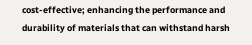cost-effective; enhancing the performance and durability of materials that can withstand harsh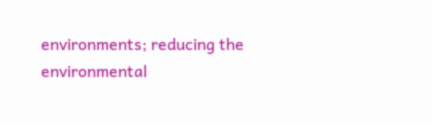environments; reducing the environmental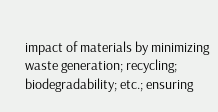impact of materials by minimizing waste generation; recycling; biodegradability; etc.; ensuring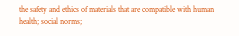the safety and ethics of materials that are compatible with human health; social norms;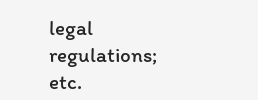legal regulations; etc.